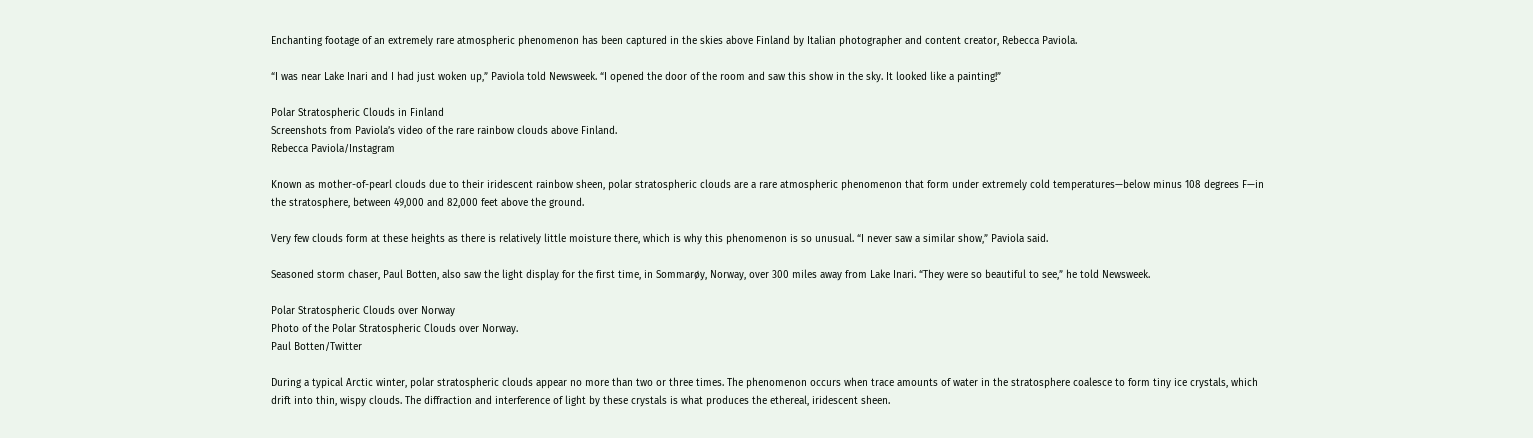Enchanting footage of an extremely rare atmospheric phenomenon has been captured in the skies above Finland by Italian photographer and content creator, Rebecca Paviola.

“I was near Lake Inari and I had just woken up,” Paviola told Newsweek. “I opened the door of the room and saw this show in the sky. It looked like a painting!”

Polar Stratospheric Clouds in Finland
Screenshots from Paviola’s video of the rare rainbow clouds above Finland.
Rebecca Paviola/Instagram

Known as mother-of-pearl clouds due to their iridescent rainbow sheen, polar stratospheric clouds are a rare atmospheric phenomenon that form under extremely cold temperatures—below minus 108 degrees F—in the stratosphere, between 49,000 and 82,000 feet above the ground.

Very few clouds form at these heights as there is relatively little moisture there, which is why this phenomenon is so unusual. “I never saw a similar show,” Paviola said.

Seasoned storm chaser, Paul Botten, also saw the light display for the first time, in Sommarøy, Norway, over 300 miles away from Lake Inari. “They were so beautiful to see,” he told Newsweek.

Polar Stratospheric Clouds over Norway
Photo of the Polar Stratospheric Clouds over Norway.
Paul Botten/Twitter

During a typical Arctic winter, polar stratospheric clouds appear no more than two or three times. The phenomenon occurs when trace amounts of water in the stratosphere coalesce to form tiny ice crystals, which drift into thin, wispy clouds. The diffraction and interference of light by these crystals is what produces the ethereal, iridescent sheen.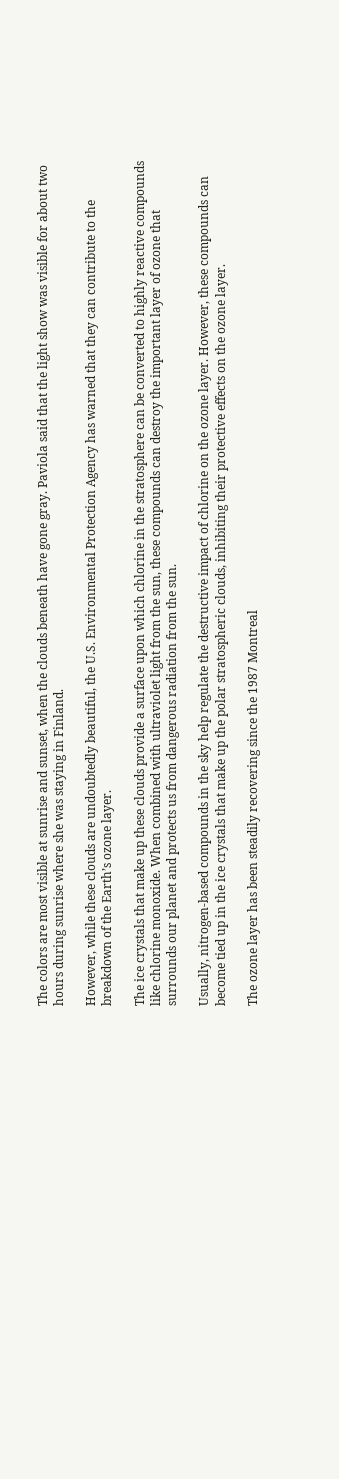The colors are most visible at sunrise and sunset, when the clouds beneath have gone gray. Paviola said that the light show was visible for about two hours during sunrise where she was staying in Finland.

However, while these clouds are undoubtedly beautiful, the U.S. Environmental Protection Agency has warned that they can contribute to the breakdown of the Earth’s ozone layer.

The ice crystals that make up these clouds provide a surface upon which chlorine in the stratosphere can be converted to highly reactive compounds like chlorine monoxide. When combined with ultraviolet light from the sun, these compounds can destroy the important layer of ozone that surrounds our planet and protects us from dangerous radiation from the sun.

Usually, nitrogen-based compounds in the sky help regulate the destructive impact of chlorine on the ozone layer. However, these compounds can become tied up in the ice crystals that make up the polar stratospheric clouds, inhibiting their protective effects on the ozone layer.

The ozone layer has been steadily recovering since the 1987 Montreal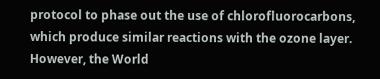protocol to phase out the use of chlorofluorocarbons, which produce similar reactions with the ozone layer. However, the World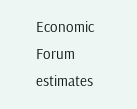Economic Forum estimates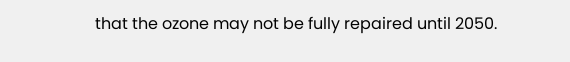that the ozone may not be fully repaired until 2050.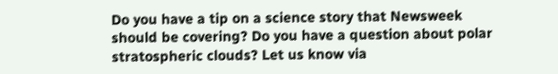Do you have a tip on a science story that Newsweek should be covering? Do you have a question about polar stratospheric clouds? Let us know via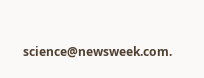science@newsweek.com.